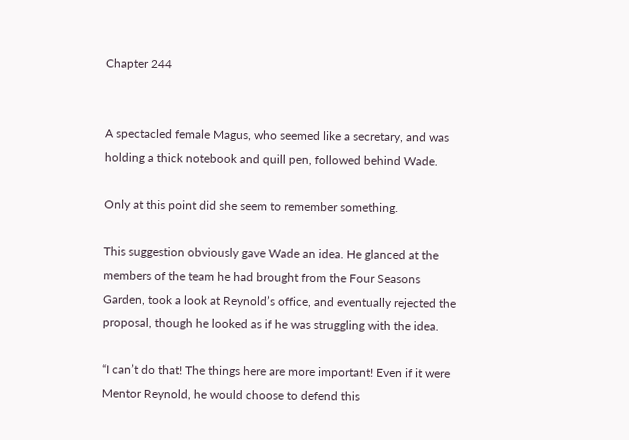Chapter 244


A spectacled female Magus, who seemed like a secretary, and was holding a thick notebook and quill pen, followed behind Wade.

Only at this point did she seem to remember something.

This suggestion obviously gave Wade an idea. He glanced at the members of the team he had brought from the Four Seasons Garden, took a look at Reynold’s office, and eventually rejected the proposal, though he looked as if he was struggling with the idea.

“I can’t do that! The things here are more important! Even if it were Mentor Reynold, he would choose to defend this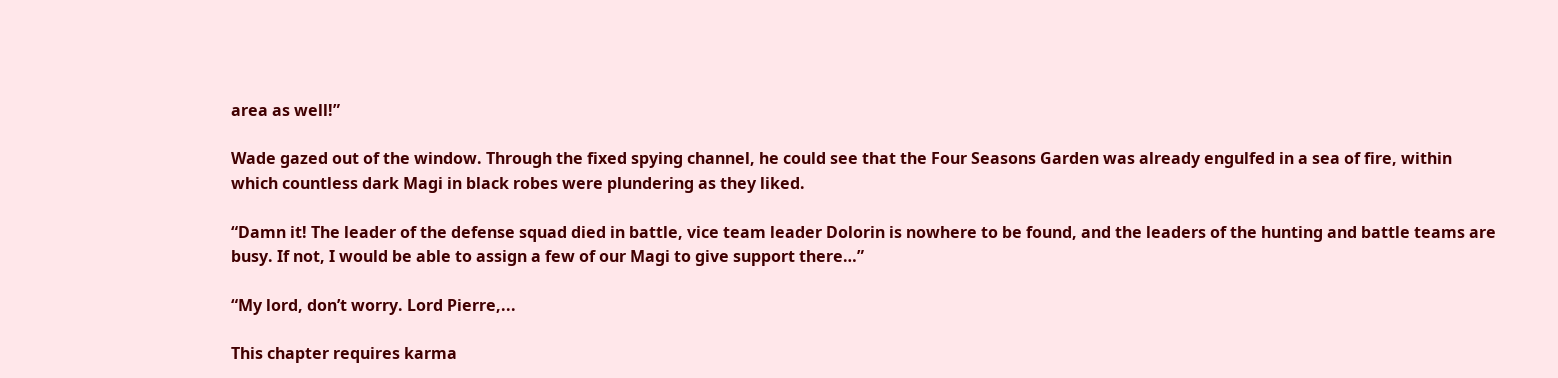area as well!”

Wade gazed out of the window. Through the fixed spying channel, he could see that the Four Seasons Garden was already engulfed in a sea of fire, within which countless dark Magi in black robes were plundering as they liked.

“Damn it! The leader of the defense squad died in battle, vice team leader Dolorin is nowhere to be found, and the leaders of the hunting and battle teams are busy. If not, I would be able to assign a few of our Magi to give support there…”

“My lord, don’t worry. Lord Pierre,...

This chapter requires karma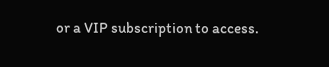or a VIP subscription to access.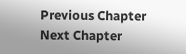Previous Chapter Next Chapter